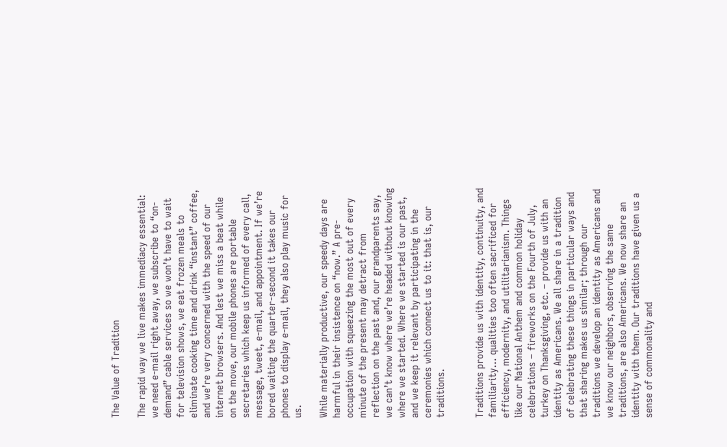The Value of Tradition

The rapid way we live makes immediacy essential: we need e-mail right away, we subscribe to “on-demand” cable services so we won’t have to wait for television shows, we eat frozen meals to eliminate cooking time and drink “instant” coffee, and we’re very concerned with the speed of our internet browsers. And lest we miss a beat while on the move, our mobile phones are portable secretaries which keep us informed of every call, message, tweet, e-mail, and appointment. If we’re bored waiting the quarter-second it takes our phones to display e-mail, they also play music for us.

While materially productive, our speedy days are harmful in their insistence on “now.” A pre-occupation with squeezing the most out of every minute of the present may detract from reflection on the past and, our grandparents say, we can’t know where we’re headed without knowing where we started. Where we started is our past, and we keep it relevant by participating in the ceremonies which connect us to it: that is, our traditions.


Traditions provide us with identity, continuity, and familiarity… qualities too often sacrificed for efficiency, modernity, and utilitarianism. Things like our National Anthem and common holiday celebrations – fireworks on the Fourth of July, turkey on Thanksgiving, etc. – provide us with an identity as Americans. We all share in a tradition of celebrating these things in particular ways and that sharing makes us similar; through our traditions we develop an identity as Americans and we know our neighbors, observing the same traditions, are also Americans. We now share an identity with them. Our traditions have given us a sense of commonality and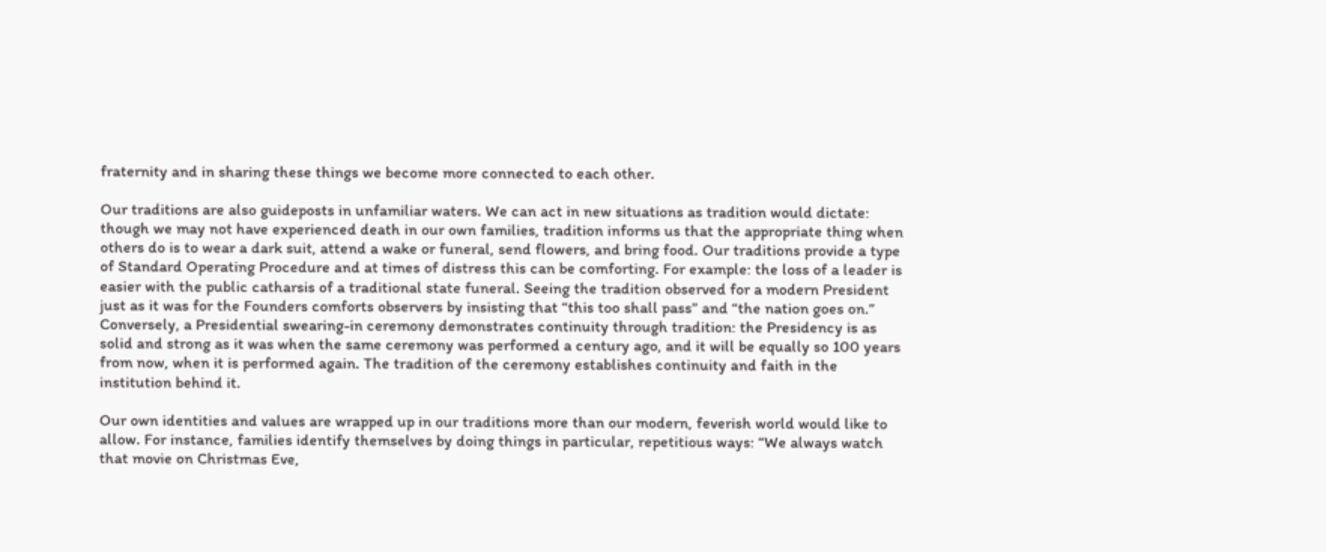fraternity and in sharing these things we become more connected to each other.

Our traditions are also guideposts in unfamiliar waters. We can act in new situations as tradition would dictate: though we may not have experienced death in our own families, tradition informs us that the appropriate thing when others do is to wear a dark suit, attend a wake or funeral, send flowers, and bring food. Our traditions provide a type of Standard Operating Procedure and at times of distress this can be comforting. For example: the loss of a leader is easier with the public catharsis of a traditional state funeral. Seeing the tradition observed for a modern President just as it was for the Founders comforts observers by insisting that “this too shall pass” and “the nation goes on.” Conversely, a Presidential swearing-in ceremony demonstrates continuity through tradition: the Presidency is as solid and strong as it was when the same ceremony was performed a century ago, and it will be equally so 100 years from now, when it is performed again. The tradition of the ceremony establishes continuity and faith in the institution behind it.

Our own identities and values are wrapped up in our traditions more than our modern, feverish world would like to allow. For instance, families identify themselves by doing things in particular, repetitious ways: “We always watch that movie on Christmas Eve,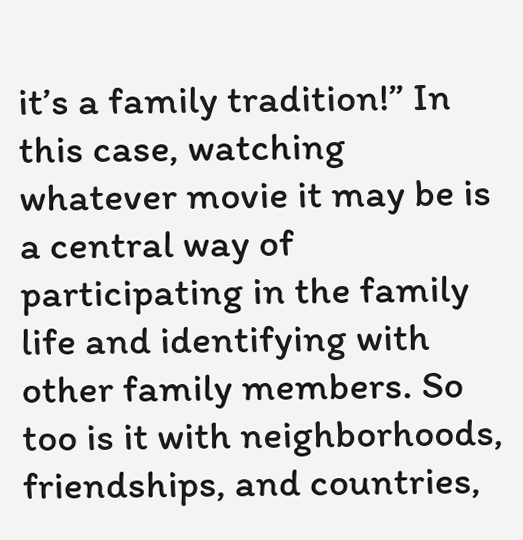it’s a family tradition!” In this case, watching whatever movie it may be is a central way of participating in the family life and identifying with other family members. So too is it with neighborhoods, friendships, and countries,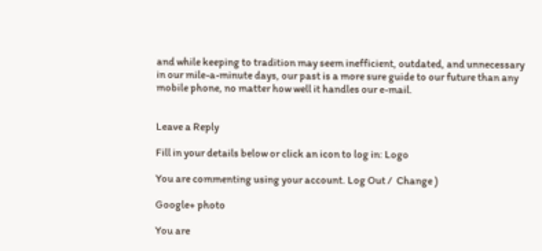and while keeping to tradition may seem inefficient, outdated, and unnecessary in our mile-a-minute days, our past is a more sure guide to our future than any mobile phone, no matter how well it handles our e-mail.


Leave a Reply

Fill in your details below or click an icon to log in: Logo

You are commenting using your account. Log Out /  Change )

Google+ photo

You are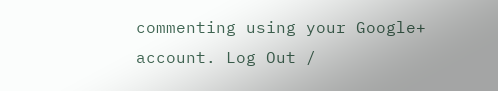commenting using your Google+ account. Log Out /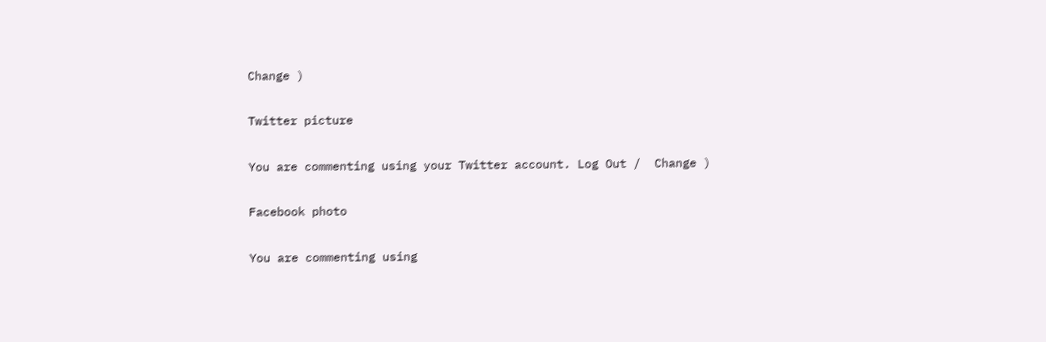Change )

Twitter picture

You are commenting using your Twitter account. Log Out /  Change )

Facebook photo

You are commenting using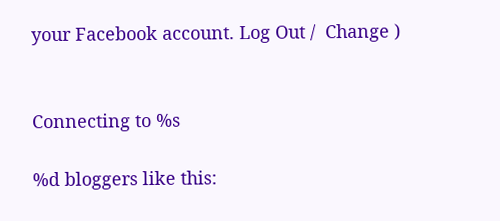your Facebook account. Log Out /  Change )


Connecting to %s

%d bloggers like this: